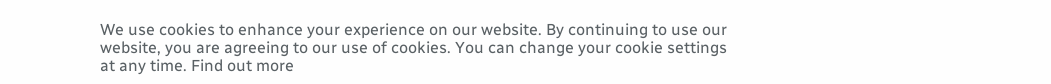We use cookies to enhance your experience on our website. By continuing to use our website, you are agreeing to our use of cookies. You can change your cookie settings at any time. Find out more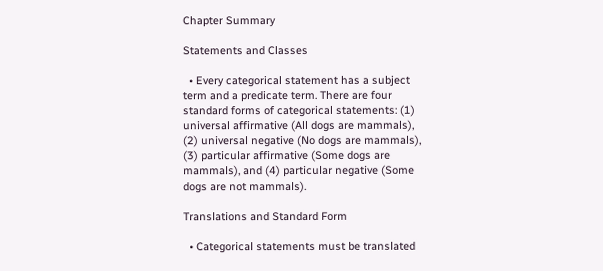Chapter Summary

Statements and Classes

  • Every categorical statement has a subject term and a predicate term. There are four standard forms of categorical statements: (1) universal affirmative (All dogs are mammals), (2) universal negative (No dogs are mammals), (3) particular affirmative (Some dogs are mammals), and (4) particular negative (Some dogs are not mammals).

Translations and Standard Form

  • Categorical statements must be translated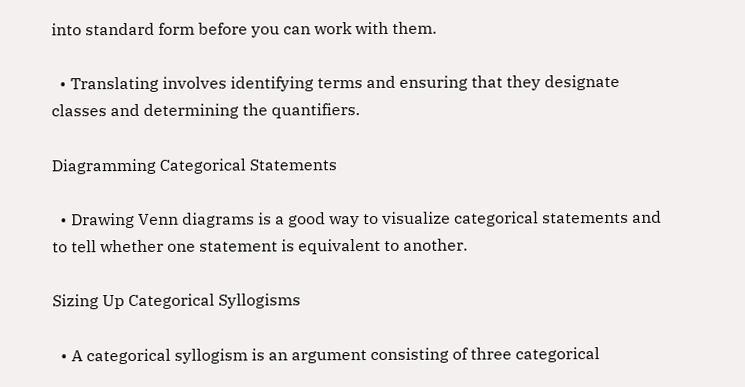into standard form before you can work with them.

  • Translating involves identifying terms and ensuring that they designate classes and determining the quantifiers.

Diagramming Categorical Statements

  • Drawing Venn diagrams is a good way to visualize categorical statements and to tell whether one statement is equivalent to another.

Sizing Up Categorical Syllogisms

  • A categorical syllogism is an argument consisting of three categorical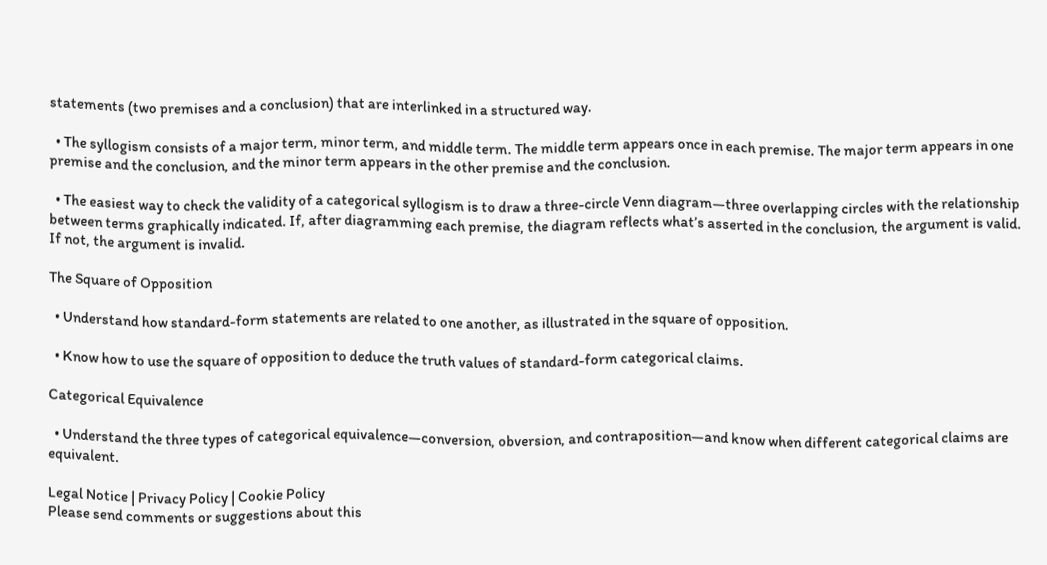statements (two premises and a conclusion) that are interlinked in a structured way.

  • The syllogism consists of a major term, minor term, and middle term. The middle term appears once in each premise. The major term appears in one premise and the conclusion, and the minor term appears in the other premise and the conclusion.

  • The easiest way to check the validity of a categorical syllogism is to draw a three-circle Venn diagram—three overlapping circles with the relationship between terms graphically indicated. If, after diagramming each premise, the diagram reflects what’s asserted in the conclusion, the argument is valid. If not, the argument is invalid.

The Square of Opposition

  • Understand how standard-form statements are related to one another, as illustrated in the square of opposition.

  • Know how to use the square of opposition to deduce the truth values of standard-form categorical claims.

Categorical Equivalence

  • Understand the three types of categorical equivalence—conversion, obversion, and contraposition—and know when different categorical claims are equivalent.

Legal Notice | Privacy Policy | Cookie Policy
Please send comments or suggestions about this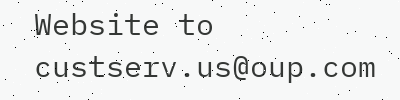Website to custserv.us@oup.com